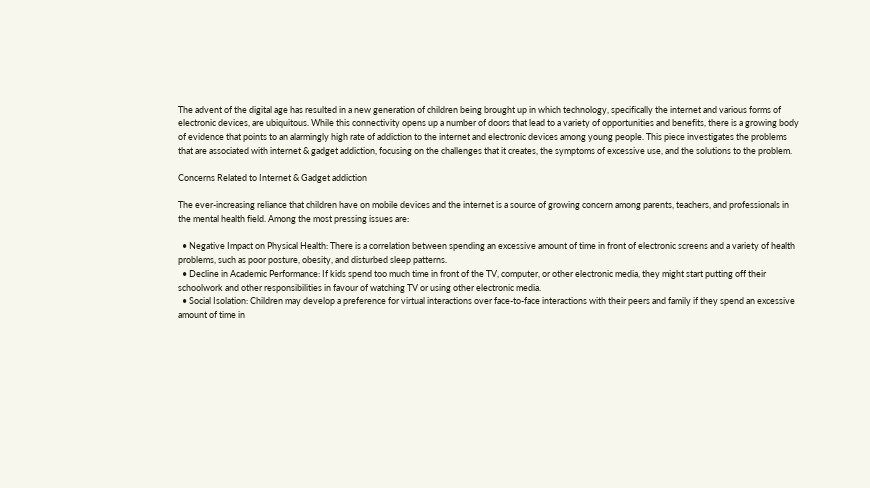The advent of the digital age has resulted in a new generation of children being brought up in which technology, specifically the internet and various forms of electronic devices, are ubiquitous. While this connectivity opens up a number of doors that lead to a variety of opportunities and benefits, there is a growing body of evidence that points to an alarmingly high rate of addiction to the internet and electronic devices among young people. This piece investigates the problems that are associated with internet & gadget addiction, focusing on the challenges that it creates, the symptoms of excessive use, and the solutions to the problem.

Concerns Related to Internet & Gadget addiction

The ever-increasing reliance that children have on mobile devices and the internet is a source of growing concern among parents, teachers, and professionals in the mental health field. Among the most pressing issues are:

  • Negative Impact on Physical Health: There is a correlation between spending an excessive amount of time in front of electronic screens and a variety of health problems, such as poor posture, obesity, and disturbed sleep patterns.
  • Decline in Academic Performance: If kids spend too much time in front of the TV, computer, or other electronic media, they might start putting off their schoolwork and other responsibilities in favour of watching TV or using other electronic media.
  • Social Isolation: Children may develop a preference for virtual interactions over face-to-face interactions with their peers and family if they spend an excessive amount of time in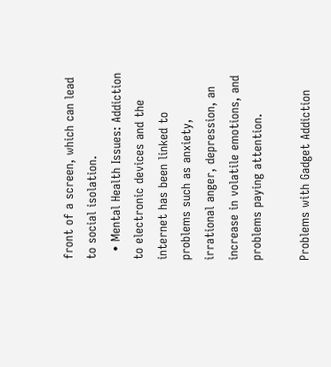front of a screen, which can lead to social isolation.
  • Mental Health Issues: Addiction to electronic devices and the internet has been linked to problems such as anxiety, irrational anger, depression, an increase in volatile emotions, and problems paying attention.

Problems with Gadget Addiction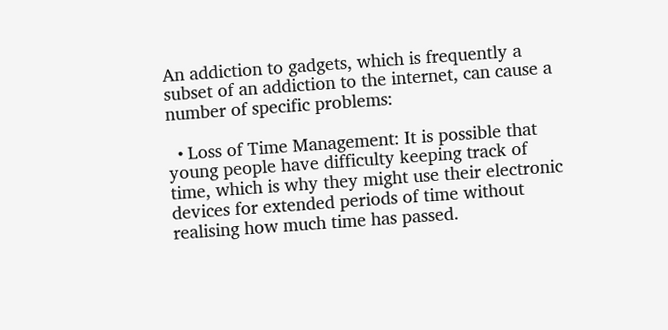An addiction to gadgets, which is frequently a subset of an addiction to the internet, can cause a number of specific problems:

  • Loss of Time Management: It is possible that young people have difficulty keeping track of time, which is why they might use their electronic devices for extended periods of time without realising how much time has passed.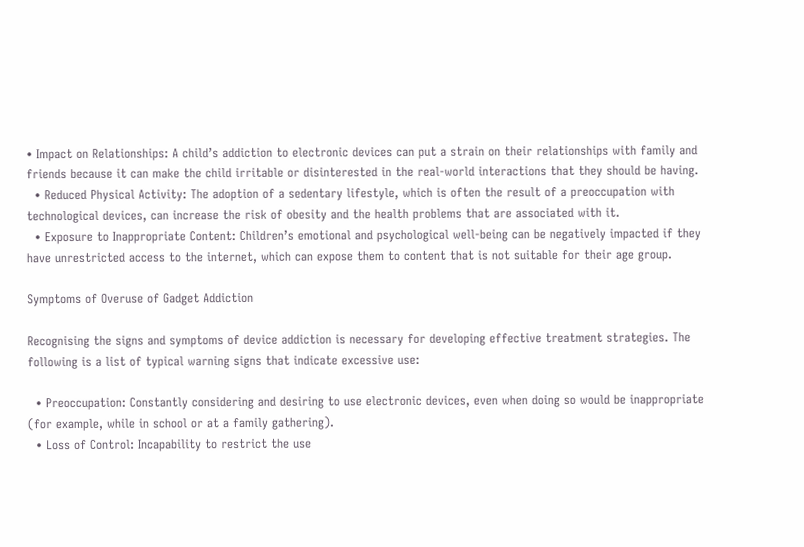• Impact on Relationships: A child’s addiction to electronic devices can put a strain on their relationships with family and friends because it can make the child irritable or disinterested in the real-world interactions that they should be having.
  • Reduced Physical Activity: The adoption of a sedentary lifestyle, which is often the result of a preoccupation with technological devices, can increase the risk of obesity and the health problems that are associated with it.
  • Exposure to Inappropriate Content: Children’s emotional and psychological well-being can be negatively impacted if they have unrestricted access to the internet, which can expose them to content that is not suitable for their age group.

Symptoms of Overuse of Gadget Addiction

Recognising the signs and symptoms of device addiction is necessary for developing effective treatment strategies. The following is a list of typical warning signs that indicate excessive use:

  • Preoccupation: Constantly considering and desiring to use electronic devices, even when doing so would be inappropriate (for example, while in school or at a family gathering).
  • Loss of Control: Incapability to restrict the use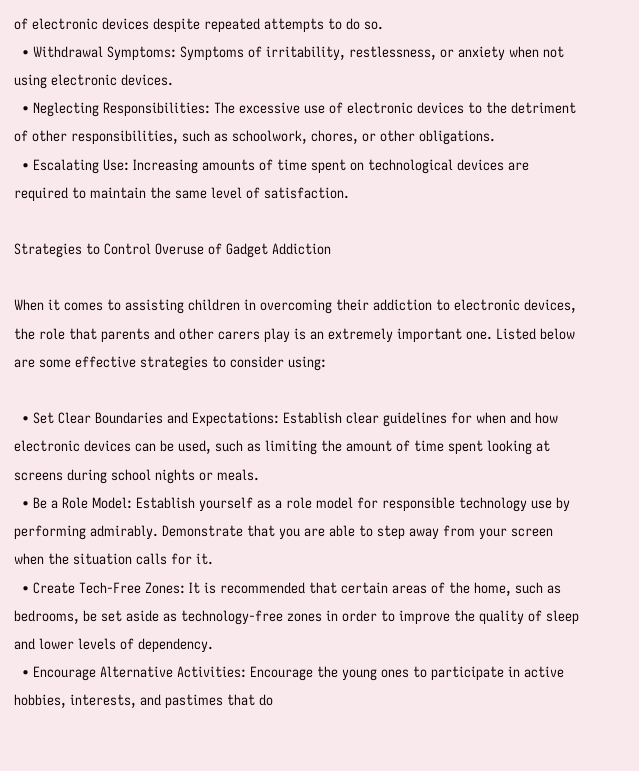of electronic devices despite repeated attempts to do so.
  • Withdrawal Symptoms: Symptoms of irritability, restlessness, or anxiety when not using electronic devices.
  • Neglecting Responsibilities: The excessive use of electronic devices to the detriment of other responsibilities, such as schoolwork, chores, or other obligations.
  • Escalating Use: Increasing amounts of time spent on technological devices are required to maintain the same level of satisfaction.

Strategies to Control Overuse of Gadget Addiction

When it comes to assisting children in overcoming their addiction to electronic devices, the role that parents and other carers play is an extremely important one. Listed below are some effective strategies to consider using:

  • Set Clear Boundaries and Expectations: Establish clear guidelines for when and how electronic devices can be used, such as limiting the amount of time spent looking at screens during school nights or meals.
  • Be a Role Model: Establish yourself as a role model for responsible technology use by performing admirably. Demonstrate that you are able to step away from your screen when the situation calls for it.
  • Create Tech-Free Zones: It is recommended that certain areas of the home, such as bedrooms, be set aside as technology-free zones in order to improve the quality of sleep and lower levels of dependency.
  • Encourage Alternative Activities: Encourage the young ones to participate in active hobbies, interests, and pastimes that do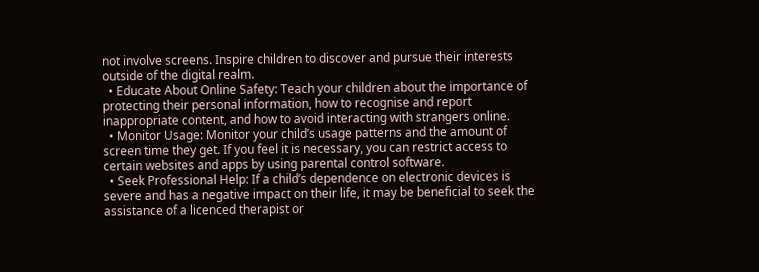not involve screens. Inspire children to discover and pursue their interests outside of the digital realm.
  • Educate About Online Safety: Teach your children about the importance of protecting their personal information, how to recognise and report inappropriate content, and how to avoid interacting with strangers online.
  • Monitor Usage: Monitor your child’s usage patterns and the amount of screen time they get. If you feel it is necessary, you can restrict access to certain websites and apps by using parental control software.
  • Seek Professional Help: If a child’s dependence on electronic devices is severe and has a negative impact on their life, it may be beneficial to seek the assistance of a licenced therapist or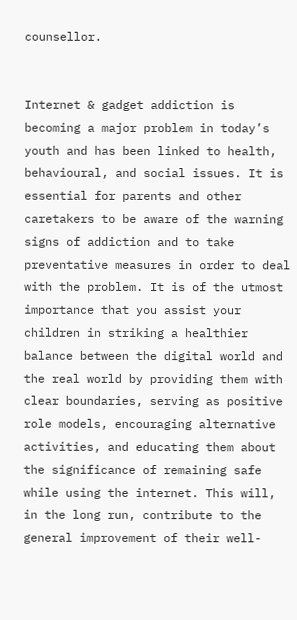counsellor.


Internet & gadget addiction is becoming a major problem in today’s youth and has been linked to health, behavioural, and social issues. It is essential for parents and other caretakers to be aware of the warning signs of addiction and to take preventative measures in order to deal with the problem. It is of the utmost importance that you assist your children in striking a healthier balance between the digital world and the real world by providing them with clear boundaries, serving as positive role models, encouraging alternative activities, and educating them about the significance of remaining safe while using the internet. This will, in the long run, contribute to the general improvement of their well-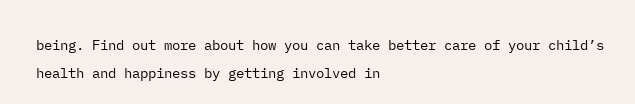being. Find out more about how you can take better care of your child’s health and happiness by getting involved in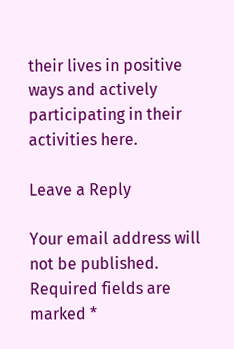their lives in positive ways and actively participating in their activities here.

Leave a Reply

Your email address will not be published. Required fields are marked *